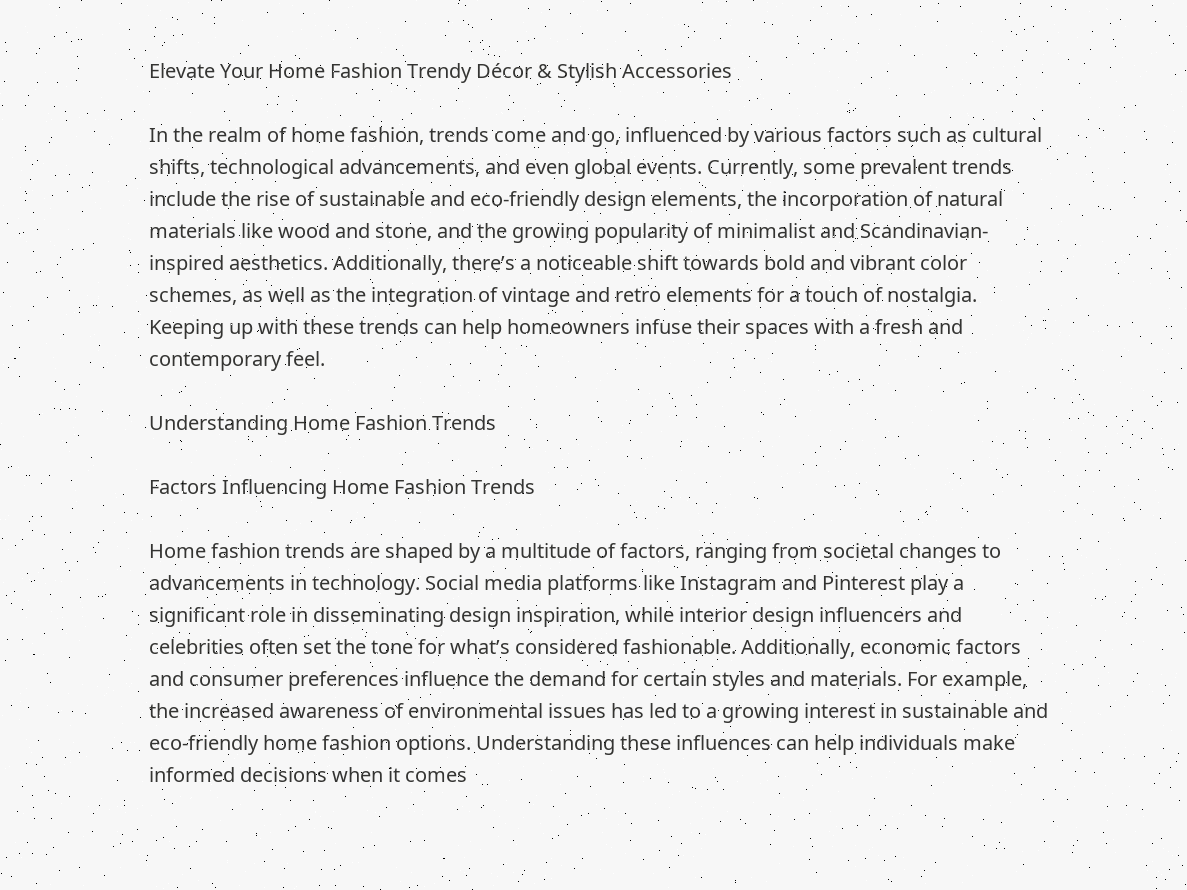Elevate Your Home Fashion Trendy Décor & Stylish Accessories

In the realm of home fashion, trends come and go, influenced by various factors such as cultural shifts, technological advancements, and even global events. Currently, some prevalent trends include the rise of sustainable and eco-friendly design elements, the incorporation of natural materials like wood and stone, and the growing popularity of minimalist and Scandinavian-inspired aesthetics. Additionally, there’s a noticeable shift towards bold and vibrant color schemes, as well as the integration of vintage and retro elements for a touch of nostalgia. Keeping up with these trends can help homeowners infuse their spaces with a fresh and contemporary feel.

Understanding Home Fashion Trends

Factors Influencing Home Fashion Trends

Home fashion trends are shaped by a multitude of factors, ranging from societal changes to advancements in technology. Social media platforms like Instagram and Pinterest play a significant role in disseminating design inspiration, while interior design influencers and celebrities often set the tone for what’s considered fashionable. Additionally, economic factors and consumer preferences influence the demand for certain styles and materials. For example, the increased awareness of environmental issues has led to a growing interest in sustainable and eco-friendly home fashion options. Understanding these influences can help individuals make informed decisions when it comes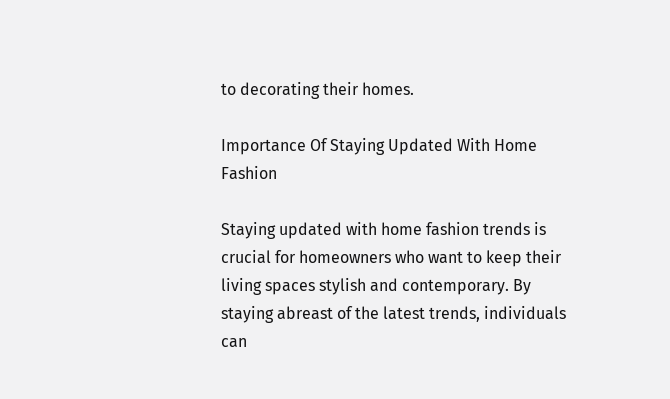to decorating their homes.

Importance Of Staying Updated With Home Fashion

Staying updated with home fashion trends is crucial for homeowners who want to keep their living spaces stylish and contemporary. By staying abreast of the latest trends, individuals can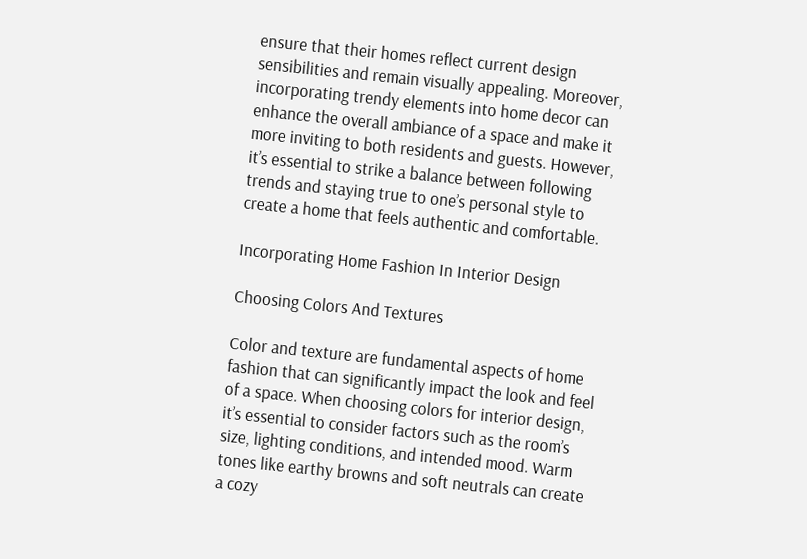ensure that their homes reflect current design sensibilities and remain visually appealing. Moreover, incorporating trendy elements into home decor can enhance the overall ambiance of a space and make it more inviting to both residents and guests. However, it’s essential to strike a balance between following trends and staying true to one’s personal style to create a home that feels authentic and comfortable.

Incorporating Home Fashion In Interior Design

Choosing Colors And Textures

Color and texture are fundamental aspects of home fashion that can significantly impact the look and feel of a space. When choosing colors for interior design, it’s essential to consider factors such as the room’s size, lighting conditions, and intended mood. Warm tones like earthy browns and soft neutrals can create a cozy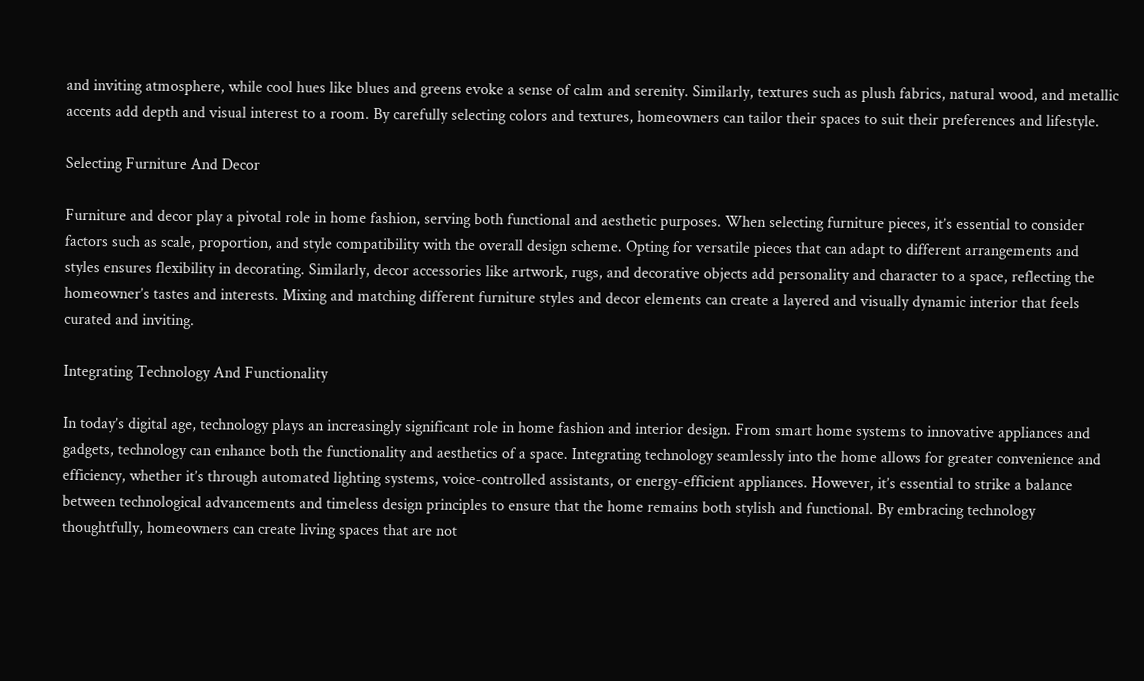and inviting atmosphere, while cool hues like blues and greens evoke a sense of calm and serenity. Similarly, textures such as plush fabrics, natural wood, and metallic accents add depth and visual interest to a room. By carefully selecting colors and textures, homeowners can tailor their spaces to suit their preferences and lifestyle.

Selecting Furniture And Decor

Furniture and decor play a pivotal role in home fashion, serving both functional and aesthetic purposes. When selecting furniture pieces, it’s essential to consider factors such as scale, proportion, and style compatibility with the overall design scheme. Opting for versatile pieces that can adapt to different arrangements and styles ensures flexibility in decorating. Similarly, decor accessories like artwork, rugs, and decorative objects add personality and character to a space, reflecting the homeowner’s tastes and interests. Mixing and matching different furniture styles and decor elements can create a layered and visually dynamic interior that feels curated and inviting.

Integrating Technology And Functionality

In today’s digital age, technology plays an increasingly significant role in home fashion and interior design. From smart home systems to innovative appliances and gadgets, technology can enhance both the functionality and aesthetics of a space. Integrating technology seamlessly into the home allows for greater convenience and efficiency, whether it’s through automated lighting systems, voice-controlled assistants, or energy-efficient appliances. However, it’s essential to strike a balance between technological advancements and timeless design principles to ensure that the home remains both stylish and functional. By embracing technology thoughtfully, homeowners can create living spaces that are not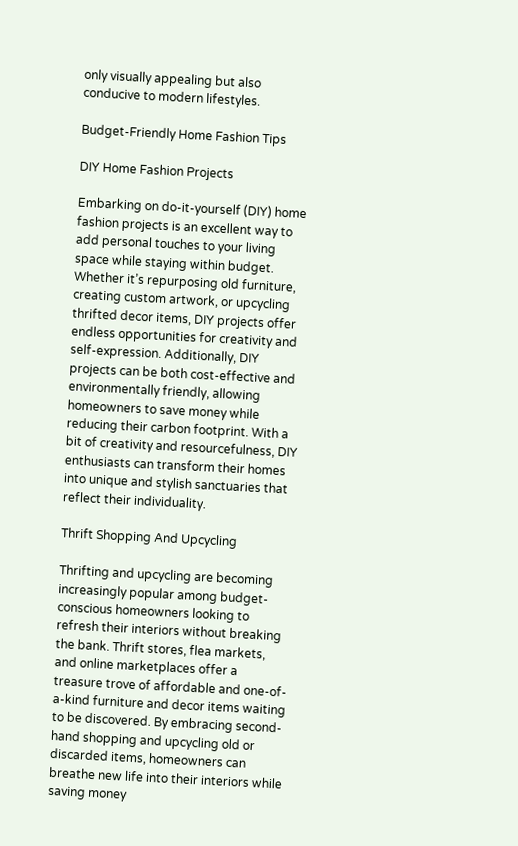only visually appealing but also conducive to modern lifestyles.

Budget-Friendly Home Fashion Tips

DIY Home Fashion Projects

Embarking on do-it-yourself (DIY) home fashion projects is an excellent way to add personal touches to your living space while staying within budget. Whether it’s repurposing old furniture, creating custom artwork, or upcycling thrifted decor items, DIY projects offer endless opportunities for creativity and self-expression. Additionally, DIY projects can be both cost-effective and environmentally friendly, allowing homeowners to save money while reducing their carbon footprint. With a bit of creativity and resourcefulness, DIY enthusiasts can transform their homes into unique and stylish sanctuaries that reflect their individuality.

Thrift Shopping And Upcycling

Thrifting and upcycling are becoming increasingly popular among budget-conscious homeowners looking to refresh their interiors without breaking the bank. Thrift stores, flea markets, and online marketplaces offer a treasure trove of affordable and one-of-a-kind furniture and decor items waiting to be discovered. By embracing second-hand shopping and upcycling old or discarded items, homeowners can breathe new life into their interiors while saving money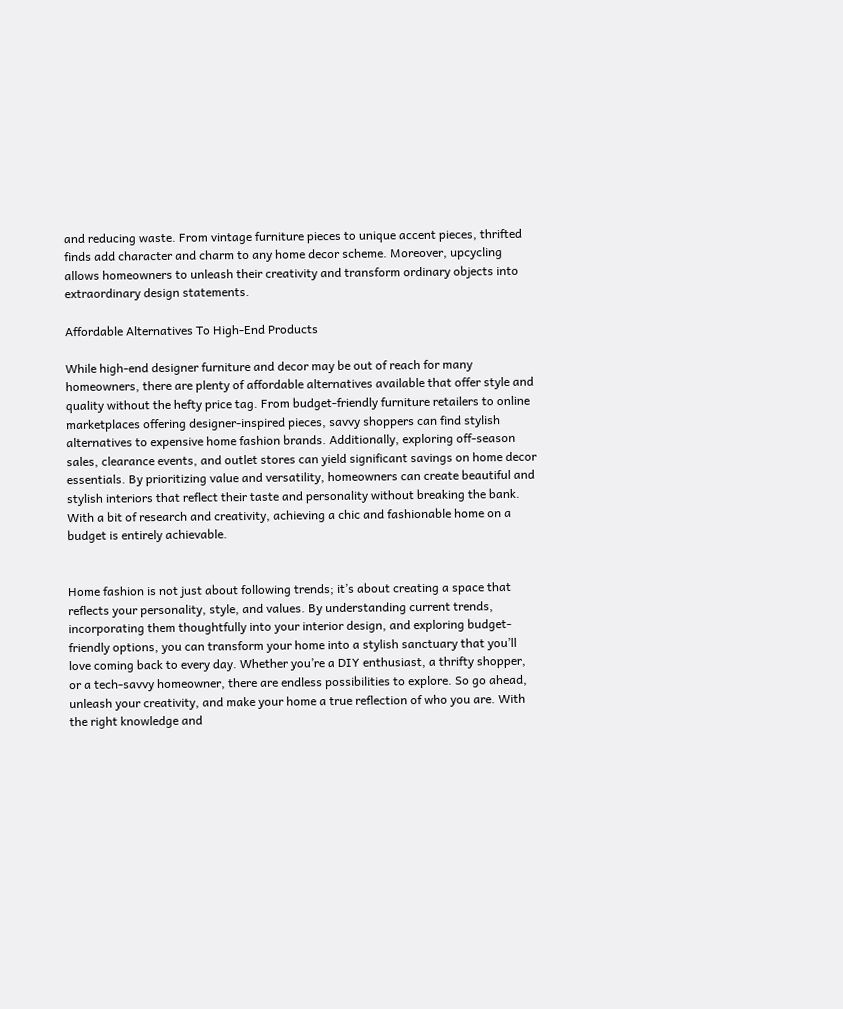and reducing waste. From vintage furniture pieces to unique accent pieces, thrifted finds add character and charm to any home decor scheme. Moreover, upcycling allows homeowners to unleash their creativity and transform ordinary objects into extraordinary design statements.

Affordable Alternatives To High-End Products

While high-end designer furniture and decor may be out of reach for many homeowners, there are plenty of affordable alternatives available that offer style and quality without the hefty price tag. From budget-friendly furniture retailers to online marketplaces offering designer-inspired pieces, savvy shoppers can find stylish alternatives to expensive home fashion brands. Additionally, exploring off-season sales, clearance events, and outlet stores can yield significant savings on home decor essentials. By prioritizing value and versatility, homeowners can create beautiful and stylish interiors that reflect their taste and personality without breaking the bank. With a bit of research and creativity, achieving a chic and fashionable home on a budget is entirely achievable.


Home fashion is not just about following trends; it’s about creating a space that reflects your personality, style, and values. By understanding current trends, incorporating them thoughtfully into your interior design, and exploring budget-friendly options, you can transform your home into a stylish sanctuary that you’ll love coming back to every day. Whether you’re a DIY enthusiast, a thrifty shopper, or a tech-savvy homeowner, there are endless possibilities to explore. So go ahead, unleash your creativity, and make your home a true reflection of who you are. With the right knowledge and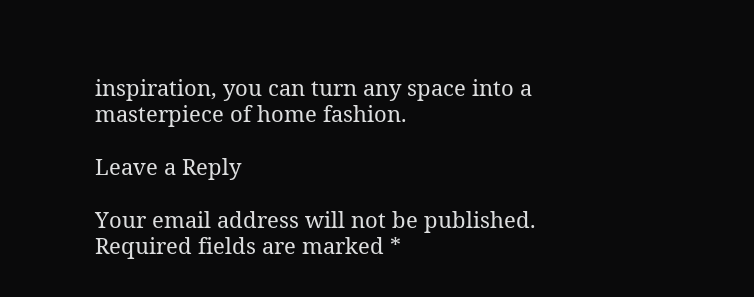inspiration, you can turn any space into a masterpiece of home fashion.

Leave a Reply

Your email address will not be published. Required fields are marked *